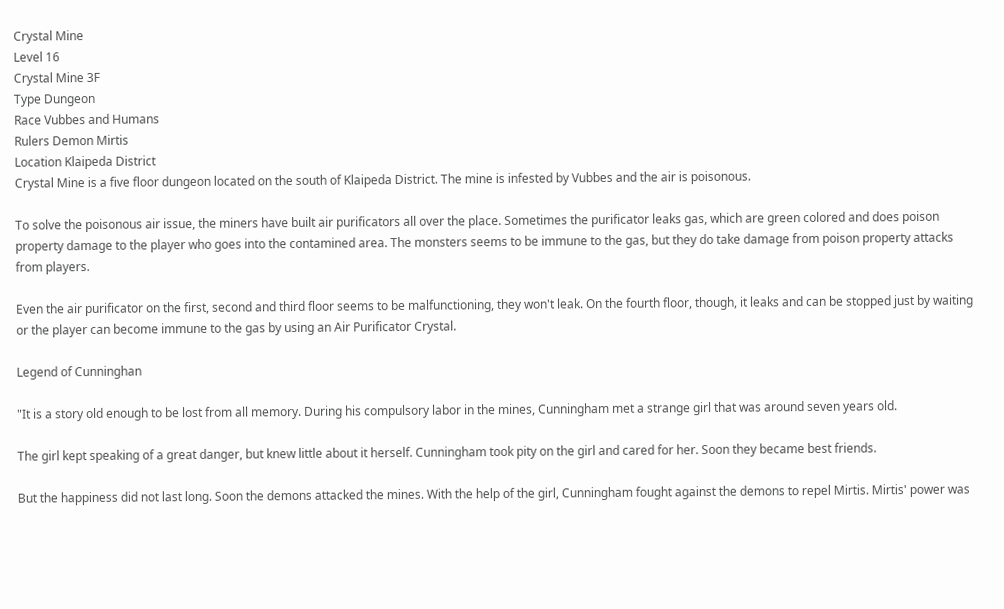Crystal Mine
Level 16
Crystal Mine 3F
Type Dungeon
Race Vubbes and Humans
Rulers Demon Mirtis
Location Klaipeda District
Crystal Mine is a five floor dungeon located on the south of Klaipeda District. The mine is infested by Vubbes and the air is poisonous.

To solve the poisonous air issue, the miners have built air purificators all over the place. Sometimes the purificator leaks gas, which are green colored and does poison property damage to the player who goes into the contamined area. The monsters seems to be immune to the gas, but they do take damage from poison property attacks from players.

Even the air purificator on the first, second and third floor seems to be malfunctioning, they won't leak. On the fourth floor, though, it leaks and can be stopped just by waiting or the player can become immune to the gas by using an Air Purificator Crystal.

Legend of Cunninghan

"It is a story old enough to be lost from all memory. During his compulsory labor in the mines, Cunningham met a strange girl that was around seven years old.

The girl kept speaking of a great danger, but knew little about it herself. Cunningham took pity on the girl and cared for her. Soon they became best friends.

But the happiness did not last long. Soon the demons attacked the mines. With the help of the girl, Cunningham fought against the demons to repel Mirtis. Mirtis' power was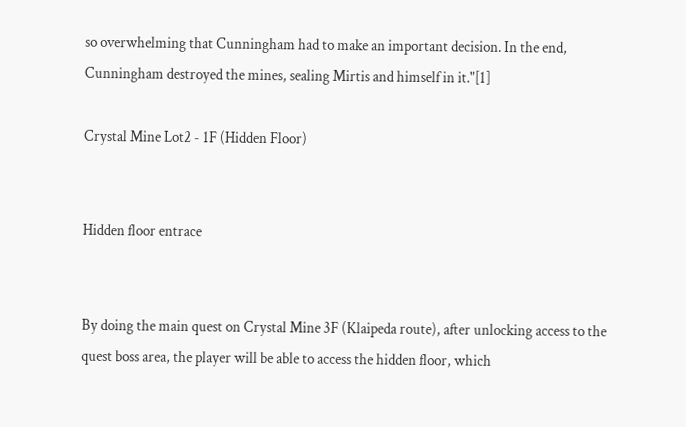so overwhelming that Cunningham had to make an important decision. In the end, Cunningham destroyed the mines, sealing Mirtis and himself in it."[1]

Crystal Mine Lot2 - 1F (Hidden Floor)


Hidden floor entrace


By doing the main quest on Crystal Mine 3F (Klaipeda route), after unlocking access to the quest boss area, the player will be able to access the hidden floor, which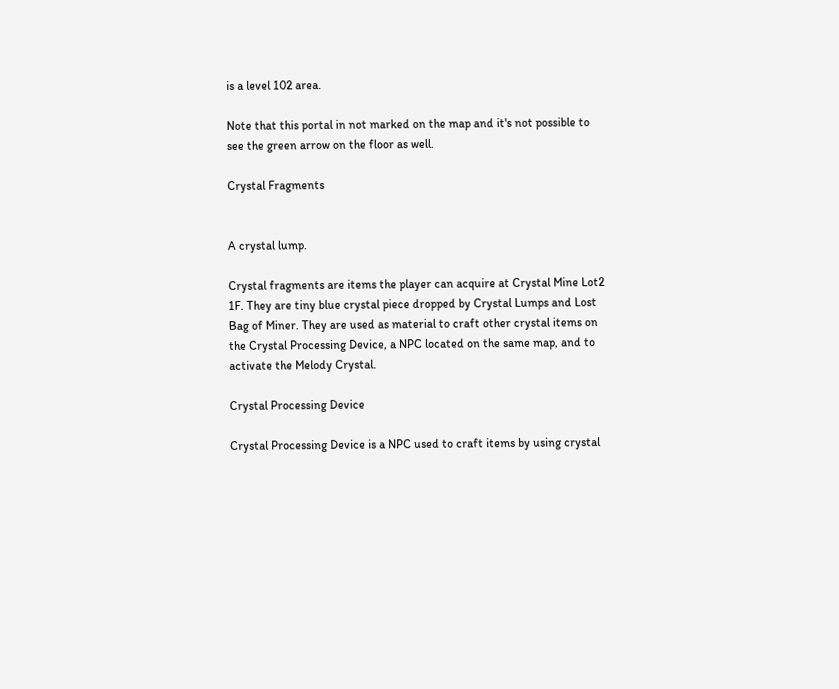is a level 102 area.

Note that this portal in not marked on the map and it's not possible to see the green arrow on the floor as well.

Crystal Fragments


A crystal lump.

Crystal fragments are items the player can acquire at Crystal Mine Lot2 1F. They are tiny blue crystal piece dropped by Crystal Lumps and Lost Bag of Miner. They are used as material to craft other crystal items on the Crystal Processing Device, a NPC located on the same map, and to activate the Melody Crystal.

Crystal Processing Device

Crystal Processing Device is a NPC used to craft items by using crystal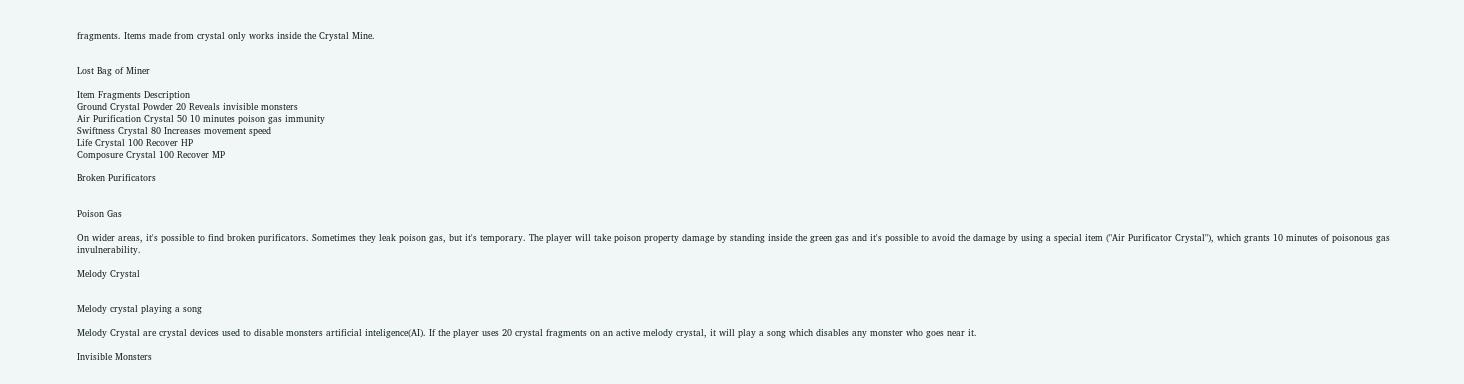fragments. Items made from crystal only works inside the Crystal Mine.


Lost Bag of Miner

Item Fragments Description
Ground Crystal Powder 20 Reveals invisible monsters
Air Purification Crystal 50 10 minutes poison gas immunity
Swiftness Crystal 80 Increases movement speed
Life Crystal 100 Recover HP
Composure Crystal 100 Recover MP

Broken Purificators


Poison Gas

On wider areas, it's possible to find broken purificators. Sometimes they leak poison gas, but it's temporary. The player will take poison property damage by standing inside the green gas and it's possible to avoid the damage by using a special item ("Air Purificator Crystal"), which grants 10 minutes of poisonous gas invulnerability.

Melody Crystal


Melody crystal playing a song

Melody Crystal are crystal devices used to disable monsters artificial inteligence(AI). If the player uses 20 crystal fragments on an active melody crystal, it will play a song which disables any monster who goes near it.

Invisible Monsters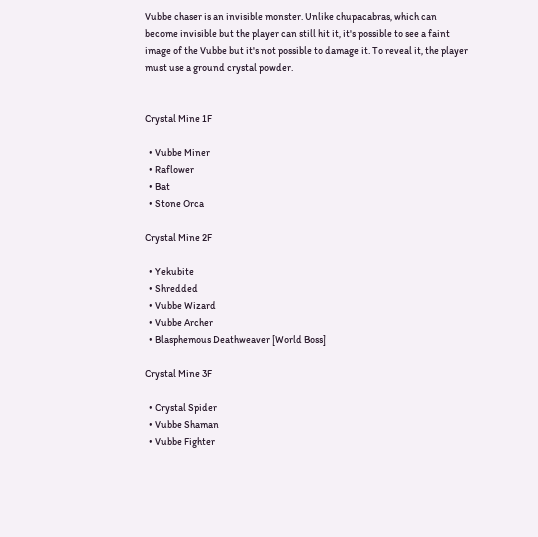Vubbe chaser is an invisible monster. Unlike chupacabras, which can become invisible but the player can still hit it, it's possible to see a faint image of the Vubbe but it's not possible to damage it. To reveal it, the player must use a ground crystal powder.


Crystal Mine 1F

  • Vubbe Miner
  • Raflower
  • Bat
  • Stone Orca

Crystal Mine 2F

  • Yekubite
  • Shredded
  • Vubbe Wizard
  • Vubbe Archer
  • Blasphemous Deathweaver [World Boss]

Crystal Mine 3F

  • Crystal Spider
  • Vubbe Shaman
  • Vubbe Fighter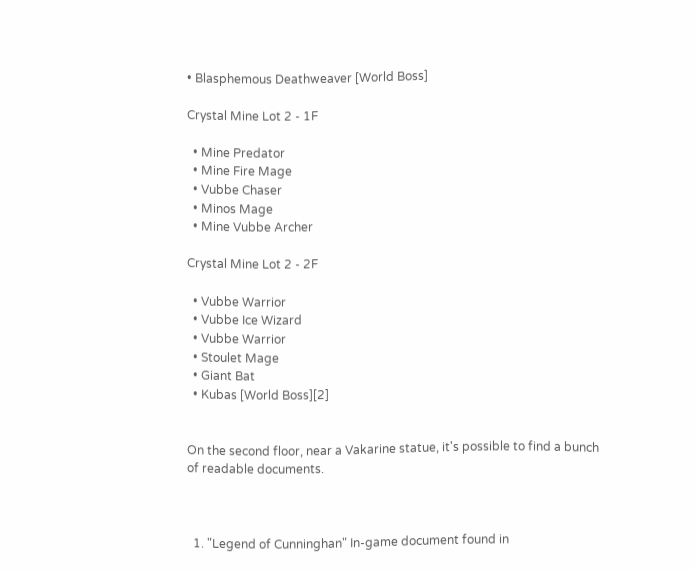• Blasphemous Deathweaver [World Boss]

Crystal Mine Lot 2 - 1F

  • Mine Predator
  • Mine Fire Mage
  • Vubbe Chaser
  • Minos Mage
  • Mine Vubbe Archer

Crystal Mine Lot 2 - 2F

  • Vubbe Warrior
  • Vubbe Ice Wizard
  • Vubbe Warrior
  • Stoulet Mage
  • Giant Bat
  • Kubas [World Boss][2]


On the second floor, near a Vakarine statue, it's possible to find a bunch of readable documents.



  1. "Legend of Cunninghan" In-game document found in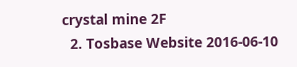crystal mine 2F
  2. Tosbase Website 2016-06-10